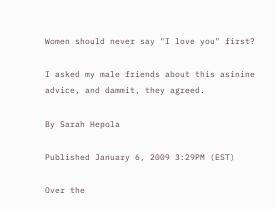Women should never say "I love you" first?

I asked my male friends about this asinine advice, and dammit, they agreed.

By Sarah Hepola

Published January 6, 2009 3:29PM (EST)

Over the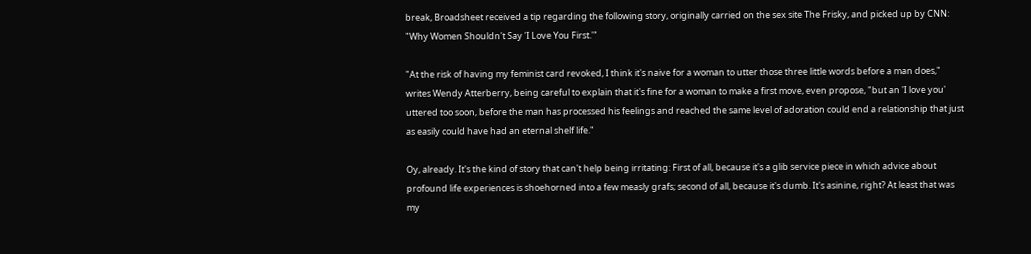break, Broadsheet received a tip regarding the following story, originally carried on the sex site The Frisky, and picked up by CNN: "Why Women Shouldn't Say 'I Love You First.'"

"At the risk of having my feminist card revoked, I think it's naive for a woman to utter those three little words before a man does," writes Wendy Atterberry, being careful to explain that it's fine for a woman to make a first move, even propose, "but an 'I love you' uttered too soon, before the man has processed his feelings and reached the same level of adoration could end a relationship that just as easily could have had an eternal shelf life."

Oy, already. It's the kind of story that can't help being irritating: First of all, because it's a glib service piece in which advice about profound life experiences is shoehorned into a few measly grafs; second of all, because it's dumb. It's asinine, right? At least that was my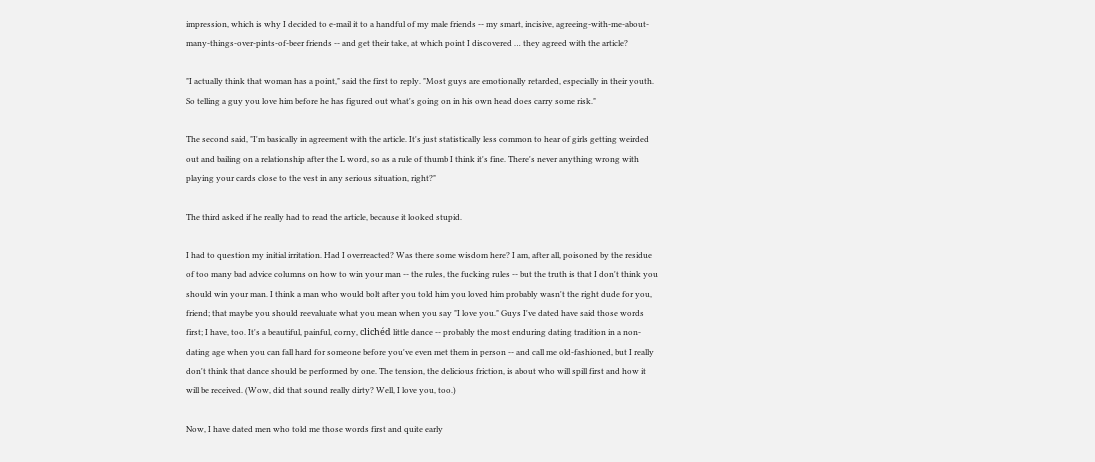impression, which is why I decided to e-mail it to a handful of my male friends -- my smart, incisive, agreeing-with-me-about-many-things-over-pints-of-beer friends -- and get their take, at which point I discovered … they agreed with the article?

"I actually think that woman has a point," said the first to reply. "Most guys are emotionally retarded, especially in their youth. So telling a guy you love him before he has figured out what's going on in his own head does carry some risk."

The second said, "I'm basically in agreement with the article. It's just statistically less common to hear of girls getting weirded out and bailing on a relationship after the L word, so as a rule of thumb I think it's fine. There's never anything wrong with playing your cards close to the vest in any serious situation, right?"

The third asked if he really had to read the article, because it looked stupid.

I had to question my initial irritation. Had I overreacted? Was there some wisdom here? I am, after all, poisoned by the residue of too many bad advice columns on how to win your man -- the rules, the fucking rules -- but the truth is that I don't think you should win your man. I think a man who would bolt after you told him you loved him probably wasn't the right dude for you, friend; that maybe you should reevaluate what you mean when you say "I love you." Guys I've dated have said those words first; I have, too. It's a beautiful, painful, corny, clichéd little dance -- probably the most enduring dating tradition in a non-dating age when you can fall hard for someone before you've even met them in person -- and call me old-fashioned, but I really don't think that dance should be performed by one. The tension, the delicious friction, is about who will spill first and how it will be received. (Wow, did that sound really dirty? Well, I love you, too.)

Now, I have dated men who told me those words first and quite early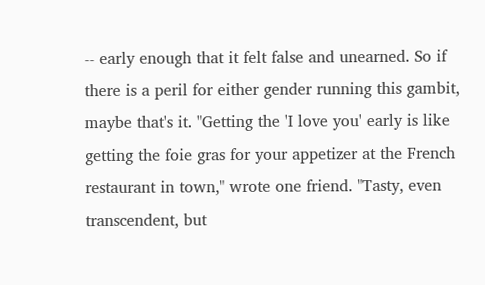-- early enough that it felt false and unearned. So if there is a peril for either gender running this gambit, maybe that's it. "Getting the 'I love you' early is like getting the foie gras for your appetizer at the French restaurant in town," wrote one friend. "Tasty, even transcendent, but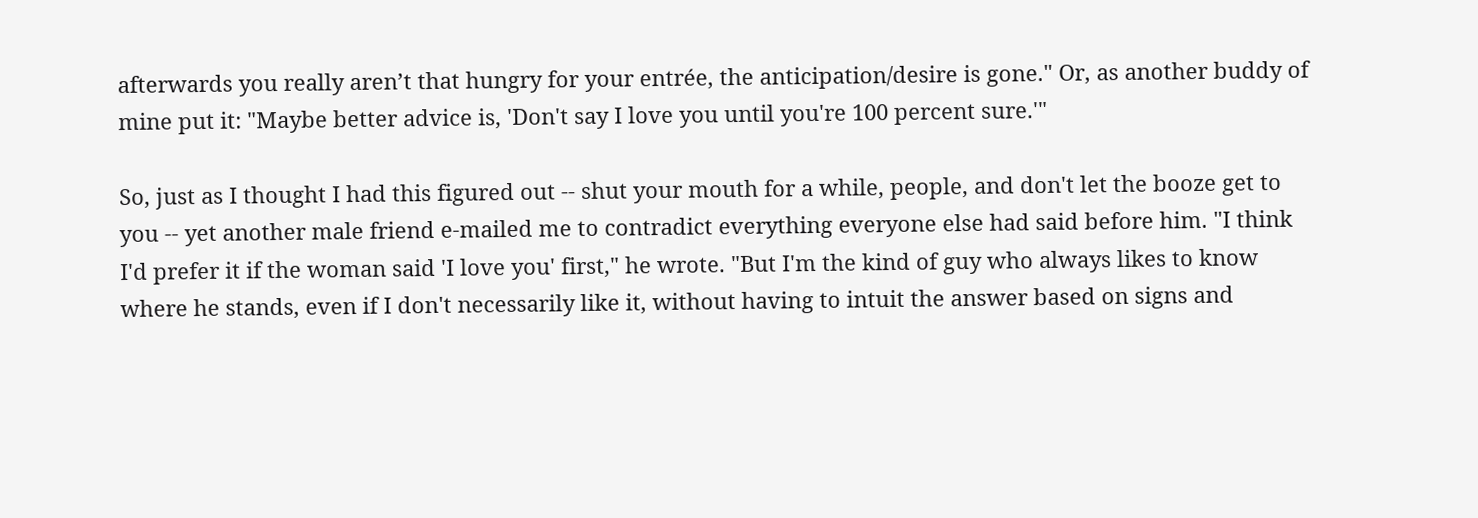afterwards you really aren’t that hungry for your entrée, the anticipation/desire is gone." Or, as another buddy of mine put it: "Maybe better advice is, 'Don't say I love you until you're 100 percent sure.'"

So, just as I thought I had this figured out -- shut your mouth for a while, people, and don't let the booze get to you -- yet another male friend e-mailed me to contradict everything everyone else had said before him. "I think I'd prefer it if the woman said 'I love you' first," he wrote. "But I'm the kind of guy who always likes to know where he stands, even if I don't necessarily like it, without having to intuit the answer based on signs and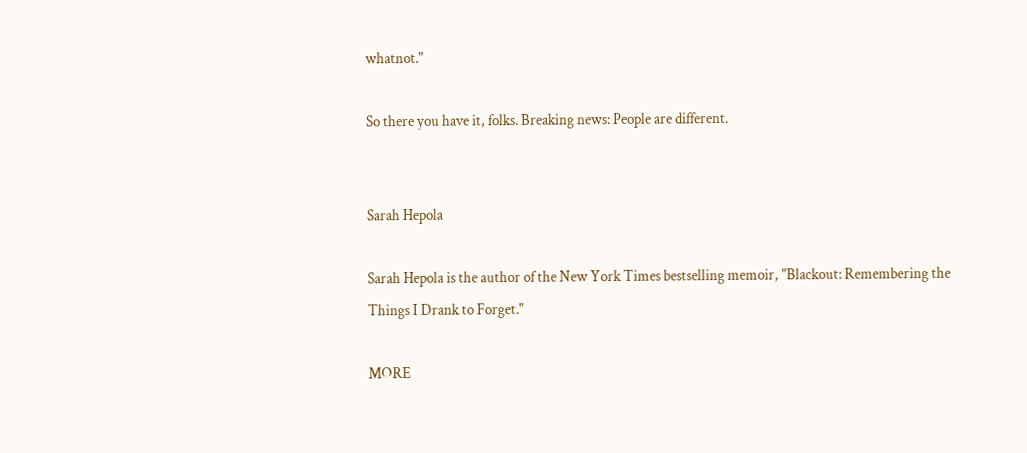whatnot."

So there you have it, folks. Breaking news: People are different.


Sarah Hepola

Sarah Hepola is the author of the New York Times bestselling memoir, "Blackout: Remembering the Things I Drank to Forget."

MORE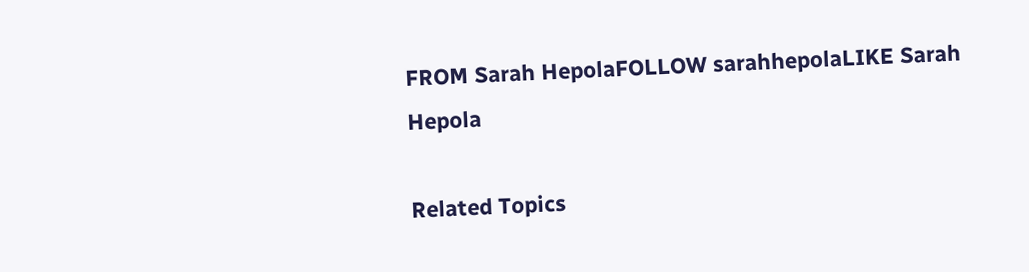FROM Sarah HepolaFOLLOW sarahhepolaLIKE Sarah Hepola

Related Topics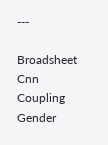---

Broadsheet Cnn Coupling Gender